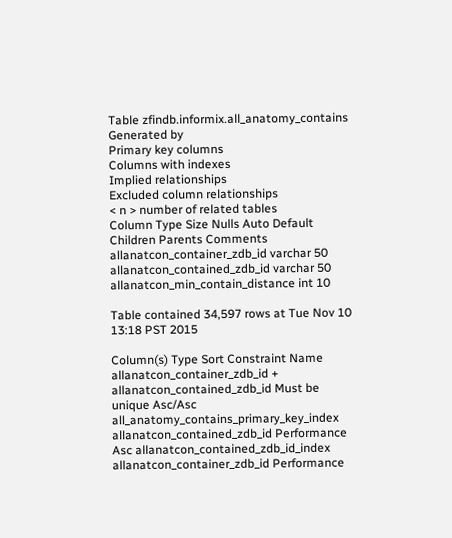Table zfindb.informix.all_anatomy_contains Generated by
Primary key columns
Columns with indexes
Implied relationships
Excluded column relationships
< n > number of related tables
Column Type Size Nulls Auto Default Children Parents Comments
allanatcon_container_zdb_id varchar 50
allanatcon_contained_zdb_id varchar 50
allanatcon_min_contain_distance int 10

Table contained 34,597 rows at Tue Nov 10 13:18 PST 2015

Column(s) Type Sort Constraint Name
allanatcon_container_zdb_id + allanatcon_contained_zdb_id Must be unique Asc/Asc all_anatomy_contains_primary_key_index
allanatcon_contained_zdb_id Performance Asc allanatcon_contained_zdb_id_index
allanatcon_container_zdb_id Performance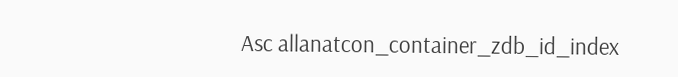Asc allanatcon_container_zdb_id_index